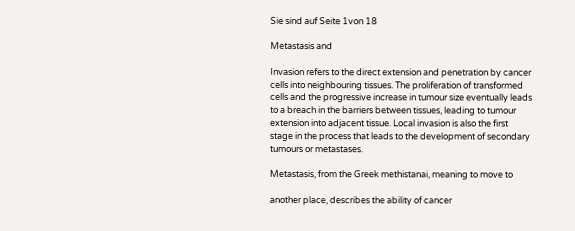Sie sind auf Seite 1von 18

Metastasis and

Invasion refers to the direct extension and penetration by cancer
cells into neighbouring tissues. The proliferation of transformed
cells and the progressive increase in tumour size eventually leads
to a breach in the barriers between tissues, leading to tumour
extension into adjacent tissue. Local invasion is also the first
stage in the process that leads to the development of secondary
tumours or metastases.

Metastasis, from the Greek methistanai, meaning to move to

another place, describes the ability of cancer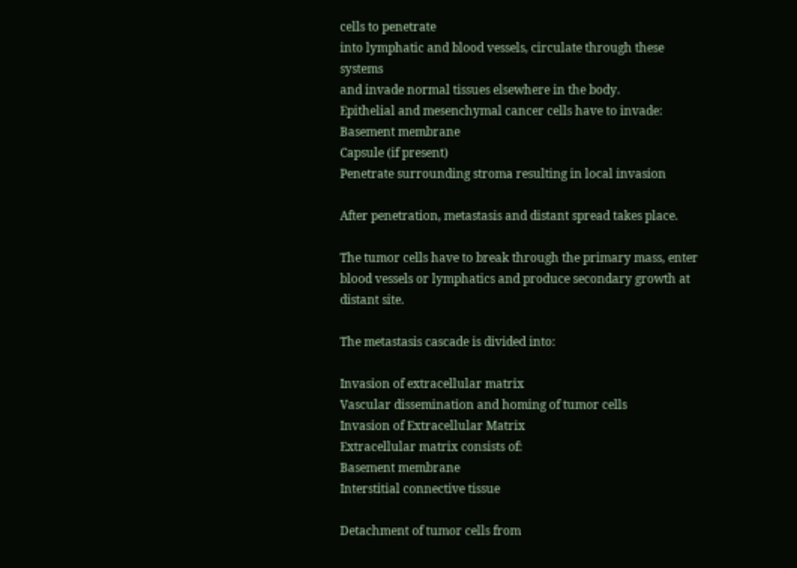cells to penetrate
into lymphatic and blood vessels, circulate through these systems
and invade normal tissues elsewhere in the body.
Epithelial and mesenchymal cancer cells have to invade:
Basement membrane
Capsule (if present)
Penetrate surrounding stroma resulting in local invasion

After penetration, metastasis and distant spread takes place.

The tumor cells have to break through the primary mass, enter
blood vessels or lymphatics and produce secondary growth at
distant site.

The metastasis cascade is divided into:

Invasion of extracellular matrix
Vascular dissemination and homing of tumor cells
Invasion of Extracellular Matrix
Extracellular matrix consists of:
Basement membrane
Interstitial connective tissue

Detachment of tumor cells from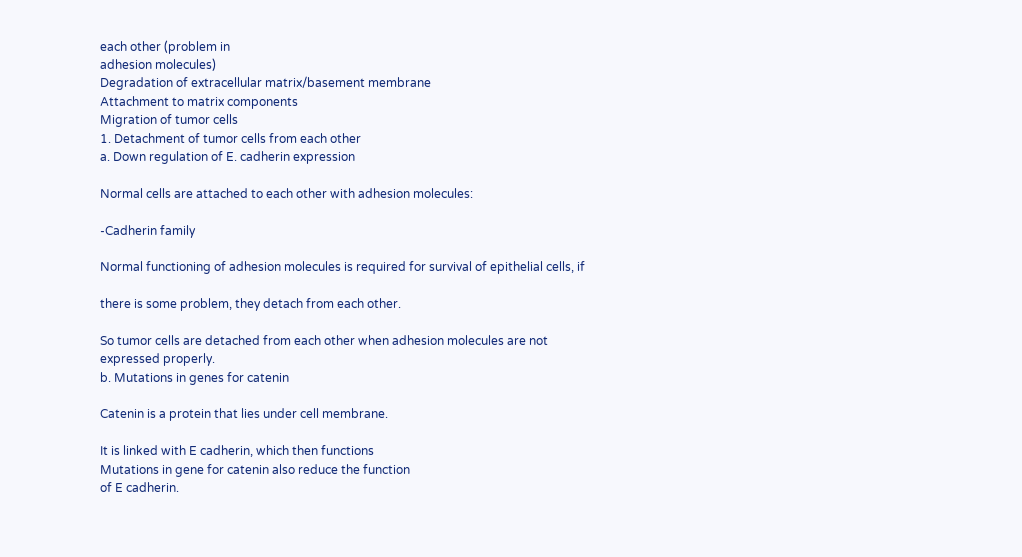each other (problem in
adhesion molecules)
Degradation of extracellular matrix/basement membrane
Attachment to matrix components
Migration of tumor cells
1. Detachment of tumor cells from each other
a. Down regulation of E. cadherin expression

Normal cells are attached to each other with adhesion molecules:

-Cadherin family

Normal functioning of adhesion molecules is required for survival of epithelial cells, if

there is some problem, they detach from each other.

So tumor cells are detached from each other when adhesion molecules are not
expressed properly.
b. Mutations in genes for catenin

Catenin is a protein that lies under cell membrane.

It is linked with E cadherin, which then functions
Mutations in gene for catenin also reduce the function
of E cadherin.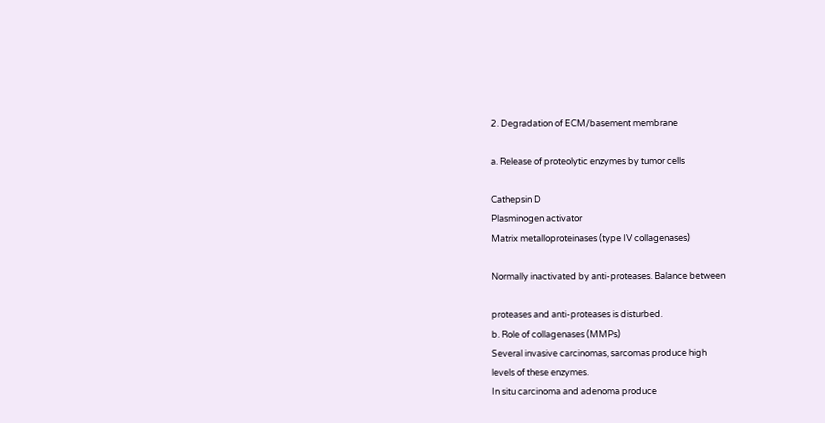2. Degradation of ECM/basement membrane

a. Release of proteolytic enzymes by tumor cells

Cathepsin D
Plasminogen activator
Matrix metalloproteinases (type IV collagenases)

Normally inactivated by anti-proteases. Balance between

proteases and anti-proteases is disturbed.
b. Role of collagenases (MMPs)
Several invasive carcinomas, sarcomas produce high
levels of these enzymes.
In situ carcinoma and adenoma produce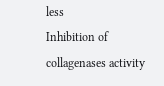less
Inhibition of collagenases activity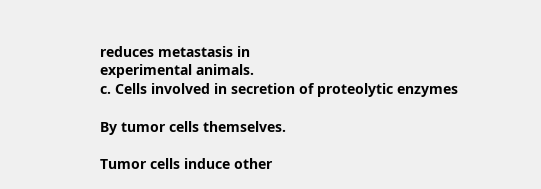reduces metastasis in
experimental animals.
c. Cells involved in secretion of proteolytic enzymes

By tumor cells themselves.

Tumor cells induce other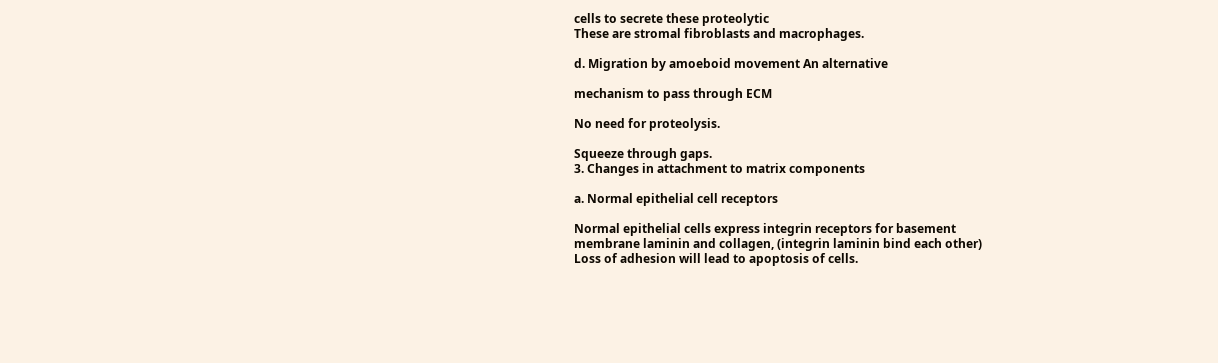cells to secrete these proteolytic
These are stromal fibroblasts and macrophages.

d. Migration by amoeboid movement An alternative

mechanism to pass through ECM

No need for proteolysis.

Squeeze through gaps.
3. Changes in attachment to matrix components

a. Normal epithelial cell receptors

Normal epithelial cells express integrin receptors for basement
membrane laminin and collagen, (integrin laminin bind each other)
Loss of adhesion will lead to apoptosis of cells.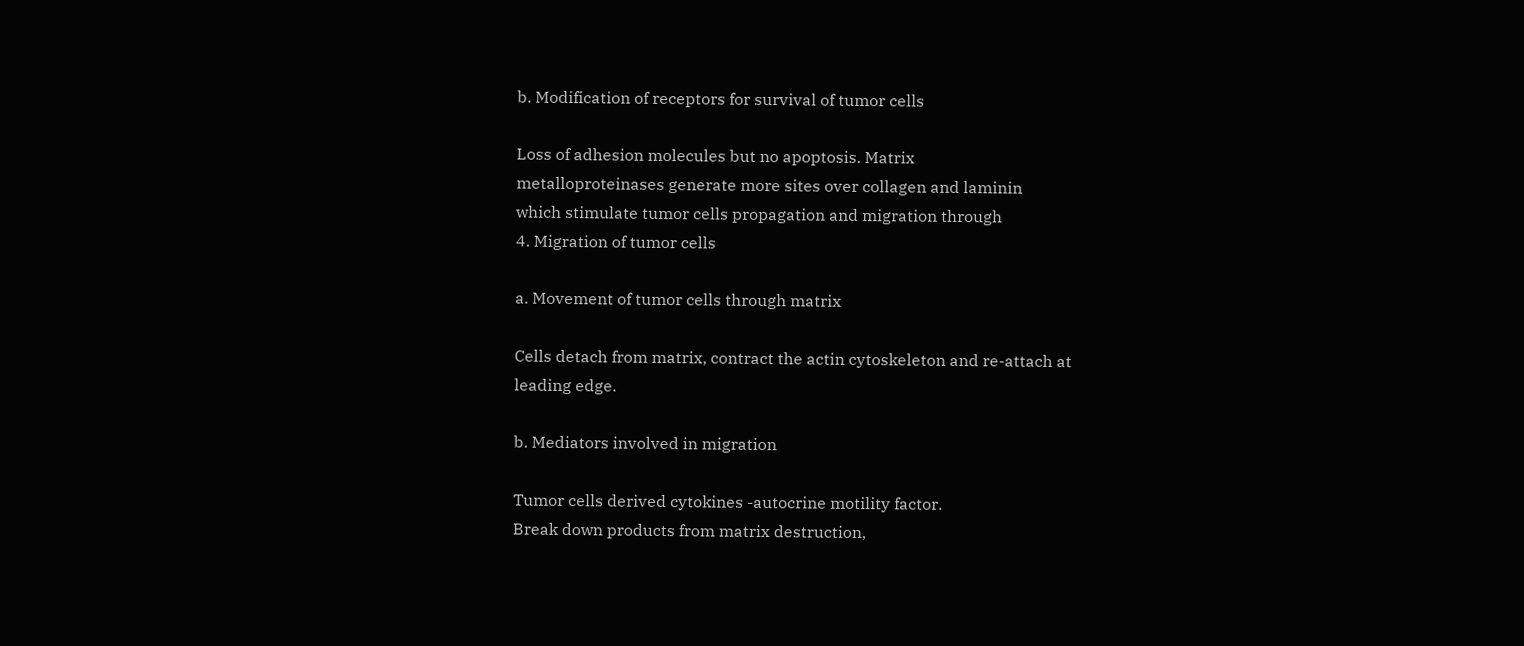b. Modification of receptors for survival of tumor cells

Loss of adhesion molecules but no apoptosis. Matrix
metalloproteinases generate more sites over collagen and laminin
which stimulate tumor cells propagation and migration through
4. Migration of tumor cells

a. Movement of tumor cells through matrix

Cells detach from matrix, contract the actin cytoskeleton and re-attach at
leading edge.

b. Mediators involved in migration

Tumor cells derived cytokines -autocrine motility factor.
Break down products from matrix destruction,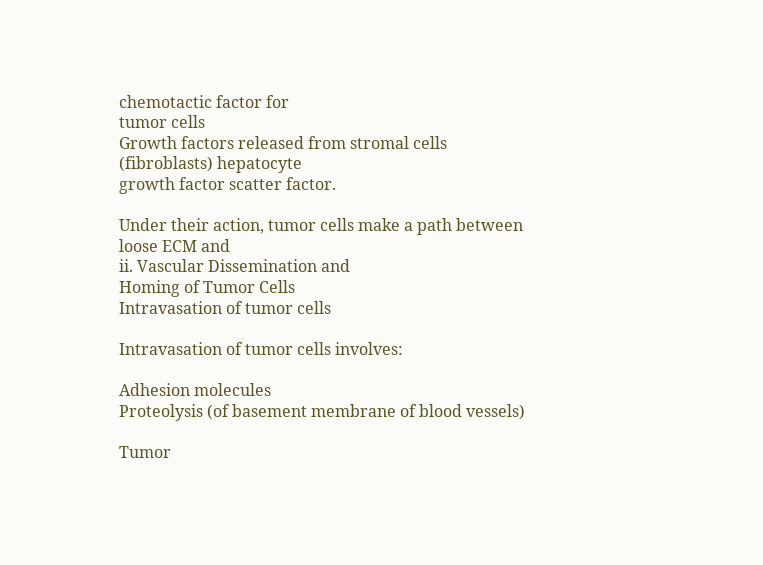chemotactic factor for
tumor cells
Growth factors released from stromal cells (fibroblasts) hepatocyte
growth factor scatter factor.

Under their action, tumor cells make a path between loose ECM and
ii. Vascular Dissemination and
Homing of Tumor Cells
Intravasation of tumor cells

Intravasation of tumor cells involves:

Adhesion molecules
Proteolysis (of basement membrane of blood vessels)

Tumor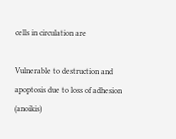cells in circulation are

Vulnerable to destruction and apoptosis due to loss of adhesion (anoikis)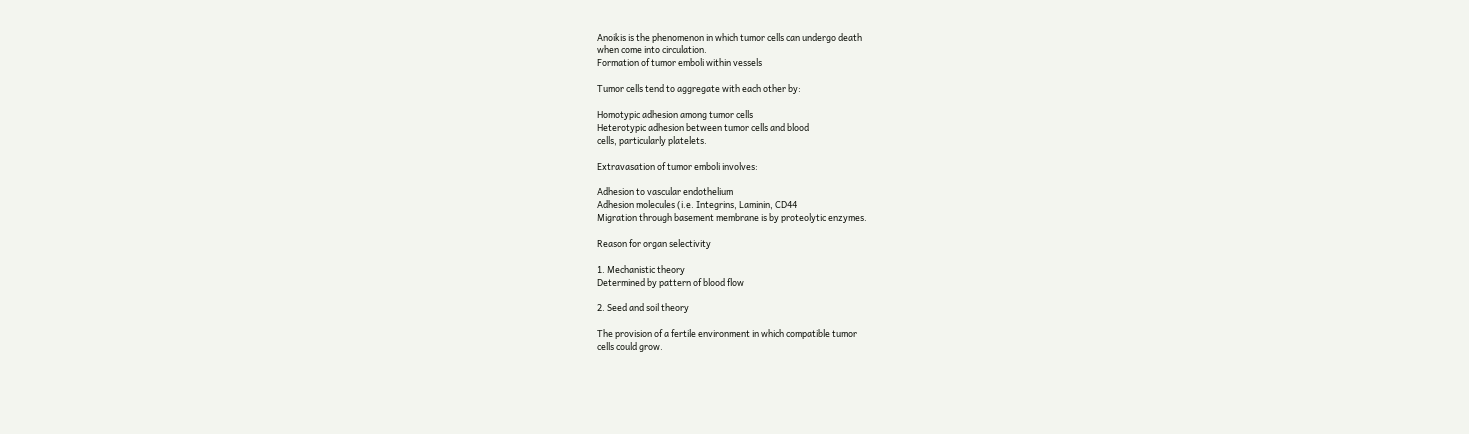Anoikis is the phenomenon in which tumor cells can undergo death
when come into circulation.
Formation of tumor emboli within vessels

Tumor cells tend to aggregate with each other by:

Homotypic adhesion among tumor cells
Heterotypic adhesion between tumor cells and blood
cells, particularly platelets.

Extravasation of tumor emboli involves:

Adhesion to vascular endothelium
Adhesion molecules (i.e. Integrins, Laminin, CD44
Migration through basement membrane is by proteolytic enzymes.

Reason for organ selectivity

1. Mechanistic theory
Determined by pattern of blood flow

2. Seed and soil theory

The provision of a fertile environment in which compatible tumor
cells could grow.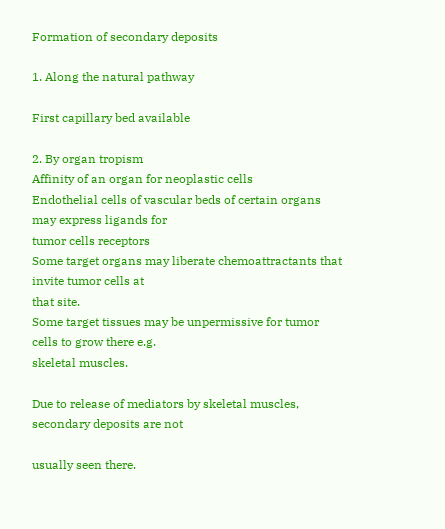Formation of secondary deposits

1. Along the natural pathway

First capillary bed available

2. By organ tropism
Affinity of an organ for neoplastic cells
Endothelial cells of vascular beds of certain organs may express ligands for
tumor cells receptors
Some target organs may liberate chemoattractants that invite tumor cells at
that site.
Some target tissues may be unpermissive for tumor cells to grow there e.g.
skeletal muscles.

Due to release of mediators by skeletal muscles, secondary deposits are not

usually seen there.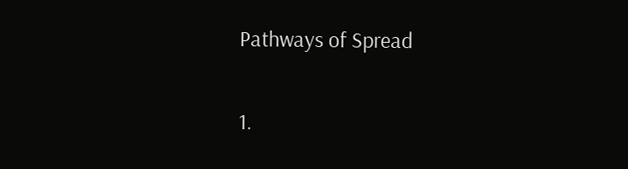Pathways of Spread

1.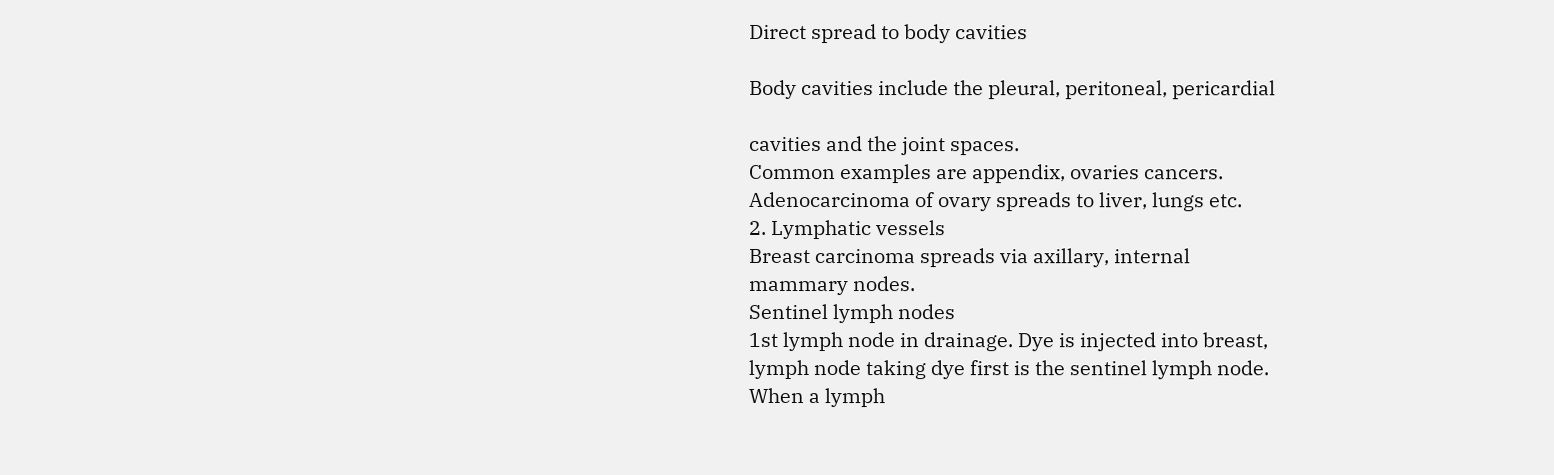Direct spread to body cavities

Body cavities include the pleural, peritoneal, pericardial

cavities and the joint spaces.
Common examples are appendix, ovaries cancers.
Adenocarcinoma of ovary spreads to liver, lungs etc.
2. Lymphatic vessels
Breast carcinoma spreads via axillary, internal
mammary nodes.
Sentinel lymph nodes
1st lymph node in drainage. Dye is injected into breast,
lymph node taking dye first is the sentinel lymph node.
When a lymph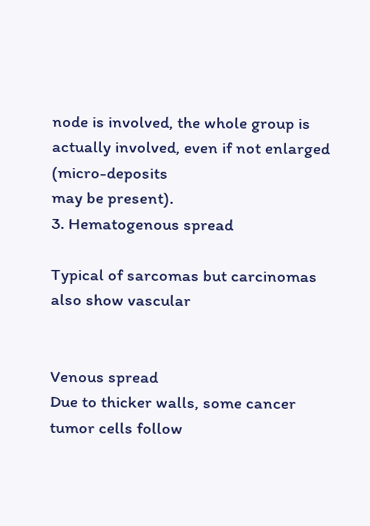node is involved, the whole group is
actually involved, even if not enlarged (micro-deposits
may be present).
3. Hematogenous spread

Typical of sarcomas but carcinomas also show vascular


Venous spread
Due to thicker walls, some cancer tumor cells follow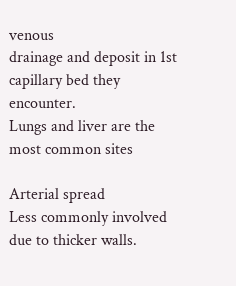venous
drainage and deposit in 1st capillary bed they encounter.
Lungs and liver are the most common sites

Arterial spread
Less commonly involved due to thicker walls.